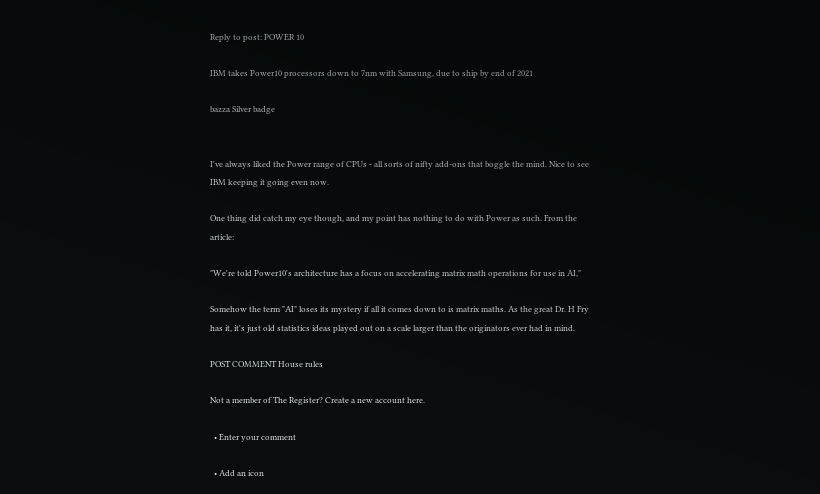Reply to post: POWER 10

IBM takes Power10 processors down to 7nm with Samsung, due to ship by end of 2021

bazza Silver badge


I've always liked the Power range of CPUs - all sorts of nifty add-ons that boggle the mind. Nice to see IBM keeping it going even now.

One thing did catch my eye though, and my point has nothing to do with Power as such. From the article:

"We're told Power10's architecture has a focus on accelerating matrix math operations for use in AI,"

Somehow the term "AI" loses its mystery if all it comes down to is matrix maths. As the great Dr. H Fry has it, it's just old statistics ideas played out on a scale larger than the originators ever had in mind.

POST COMMENT House rules

Not a member of The Register? Create a new account here.

  • Enter your comment

  • Add an icon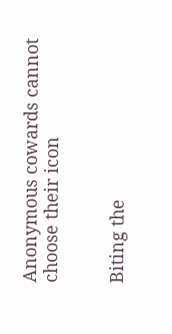Anonymous cowards cannot choose their icon


Biting the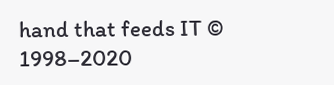hand that feeds IT © 1998–2020